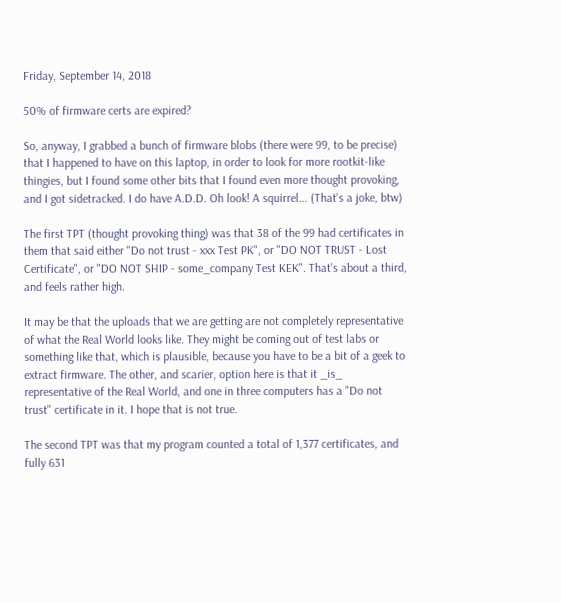Friday, September 14, 2018

50% of firmware certs are expired?

So, anyway, I grabbed a bunch of firmware blobs (there were 99, to be precise) that I happened to have on this laptop, in order to look for more rootkit-like thingies, but I found some other bits that I found even more thought provoking, and I got sidetracked. I do have A.D.D. Oh look! A squirrel... (That's a joke, btw)

The first TPT (thought provoking thing) was that 38 of the 99 had certificates in them that said either "Do not trust - xxx Test PK", or "DO NOT TRUST - Lost Certificate", or "DO NOT SHIP - some_company Test KEK". That's about a third, and feels rather high.

It may be that the uploads that we are getting are not completely representative of what the Real World looks like. They might be coming out of test labs or something like that, which is plausible, because you have to be a bit of a geek to extract firmware. The other, and scarier, option here is that it _is_ representative of the Real World, and one in three computers has a "Do not trust" certificate in it. I hope that is not true.

The second TPT was that my program counted a total of 1,377 certificates, and fully 631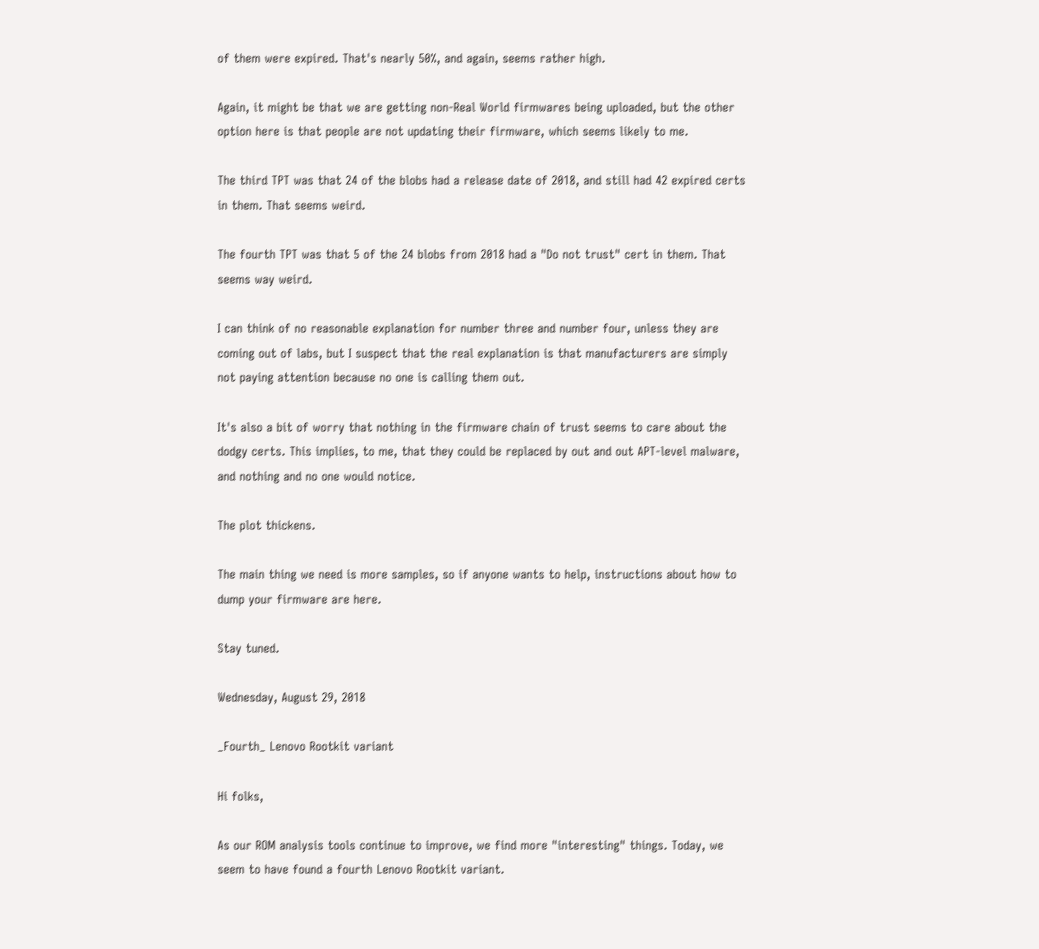of them were expired. That's nearly 50%, and again, seems rather high.

Again, it might be that we are getting non-Real World firmwares being uploaded, but the other option here is that people are not updating their firmware, which seems likely to me.

The third TPT was that 24 of the blobs had a release date of 2018, and still had 42 expired certs in them. That seems weird.

The fourth TPT was that 5 of the 24 blobs from 2018 had a "Do not trust" cert in them. That seems way weird.

I can think of no reasonable explanation for number three and number four, unless they are coming out of labs, but I suspect that the real explanation is that manufacturers are simply not paying attention because no one is calling them out.

It's also a bit of worry that nothing in the firmware chain of trust seems to care about the dodgy certs. This implies, to me, that they could be replaced by out and out APT-level malware, and nothing and no one would notice.

The plot thickens.

The main thing we need is more samples, so if anyone wants to help, instructions about how to dump your firmware are here.

Stay tuned.

Wednesday, August 29, 2018

_Fourth_ Lenovo Rootkit variant

Hi folks,

As our ROM analysis tools continue to improve, we find more "interesting" things. Today, we seem to have found a fourth Lenovo Rootkit variant.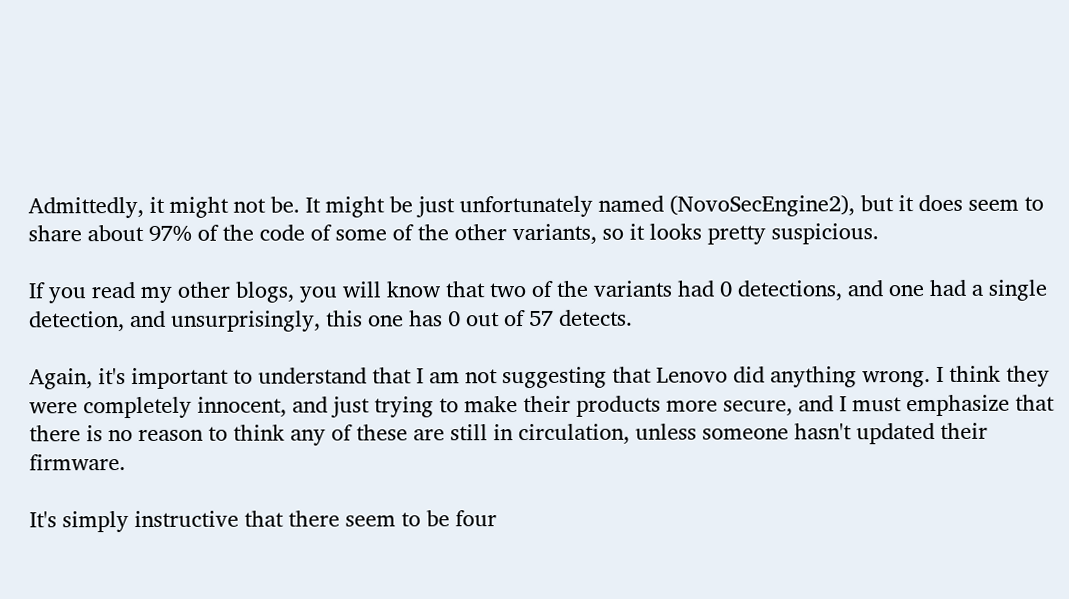Admittedly, it might not be. It might be just unfortunately named (NovoSecEngine2), but it does seem to share about 97% of the code of some of the other variants, so it looks pretty suspicious.

If you read my other blogs, you will know that two of the variants had 0 detections, and one had a single detection, and unsurprisingly, this one has 0 out of 57 detects.

Again, it's important to understand that I am not suggesting that Lenovo did anything wrong. I think they were completely innocent, and just trying to make their products more secure, and I must emphasize that there is no reason to think any of these are still in circulation, unless someone hasn't updated their firmware.

It's simply instructive that there seem to be four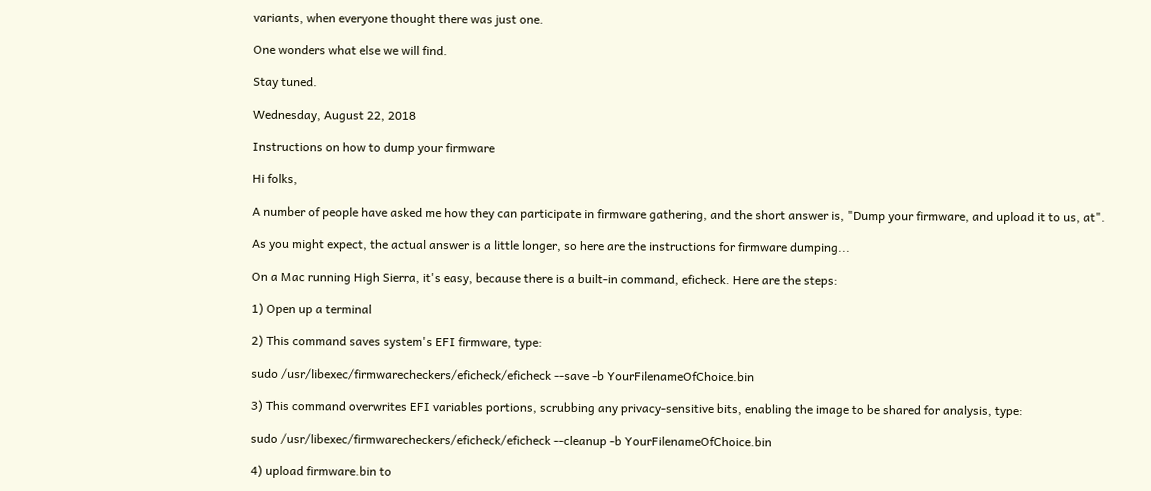variants, when everyone thought there was just one.

One wonders what else we will find.

Stay tuned.

Wednesday, August 22, 2018

Instructions on how to dump your firmware

Hi folks,

A number of people have asked me how they can participate in firmware gathering, and the short answer is, "Dump your firmware, and upload it to us, at".

As you might expect, the actual answer is a little longer, so here are the instructions for firmware dumping...

On a Mac running High Sierra, it's easy, because there is a built-in command, eficheck. Here are the steps:

1) Open up a terminal

2) This command saves system's EFI firmware, type:

sudo /usr/libexec/firmwarecheckers/eficheck/eficheck --save -b YourFilenameOfChoice.bin

3) This command overwrites EFI variables portions, scrubbing any privacy-sensitive bits, enabling the image to be shared for analysis, type:

sudo /usr/libexec/firmwarecheckers/eficheck/eficheck --cleanup -b YourFilenameOfChoice.bin

4) upload firmware.bin to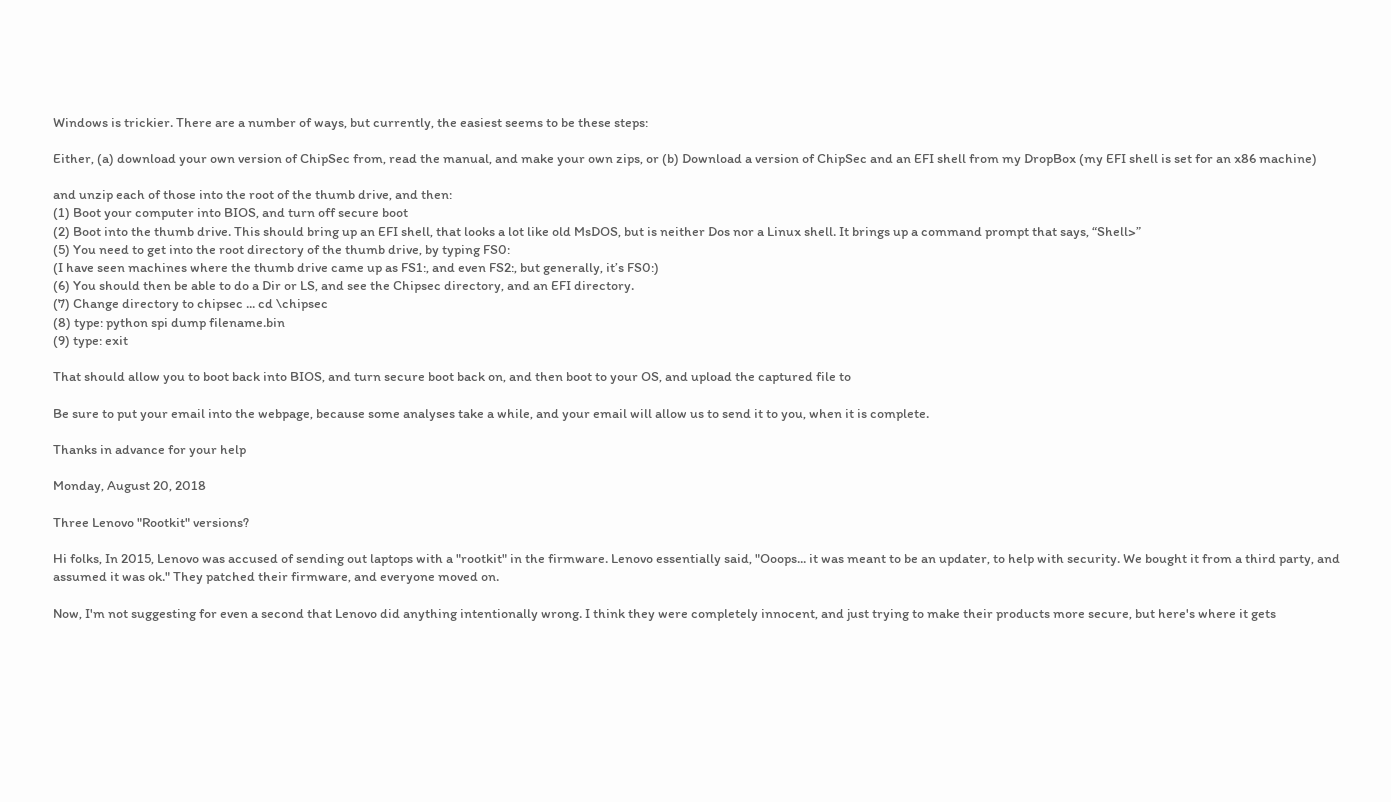Windows is trickier. There are a number of ways, but currently, the easiest seems to be these steps:

Either, (a) download your own version of ChipSec from, read the manual, and make your own zips, or (b) Download a version of ChipSec and an EFI shell from my DropBox (my EFI shell is set for an x86 machine)

and unzip each of those into the root of the thumb drive, and then:
(1) Boot your computer into BIOS, and turn off secure boot
(2) Boot into the thumb drive. This should bring up an EFI shell, that looks a lot like old MsDOS, but is neither Dos nor a Linux shell. It brings up a command prompt that says, “Shell>”
(5) You need to get into the root directory of the thumb drive, by typing FS0:
(I have seen machines where the thumb drive came up as FS1:, and even FS2:, but generally, it’s FS0:)
(6) You should then be able to do a Dir or LS, and see the Chipsec directory, and an EFI directory.
(7) Change directory to chipsec ... cd \chipsec
(8) type: python spi dump filename.bin
(9) type: exit

That should allow you to boot back into BIOS, and turn secure boot back on, and then boot to your OS, and upload the captured file to

Be sure to put your email into the webpage, because some analyses take a while, and your email will allow us to send it to you, when it is complete.

Thanks in advance for your help

Monday, August 20, 2018

Three Lenovo "Rootkit" versions?

Hi folks, In 2015, Lenovo was accused of sending out laptops with a "rootkit" in the firmware. Lenovo essentially said, "Ooops... it was meant to be an updater, to help with security. We bought it from a third party, and assumed it was ok." They patched their firmware, and everyone moved on.

Now, I'm not suggesting for even a second that Lenovo did anything intentionally wrong. I think they were completely innocent, and just trying to make their products more secure, but here's where it gets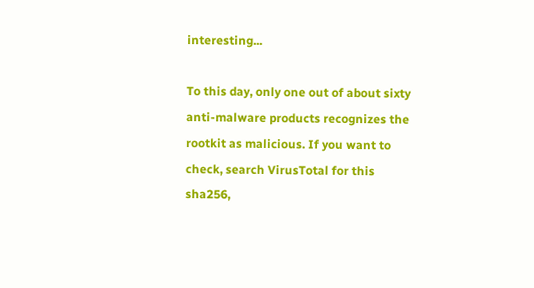interesting...

To this day, only one out of about sixty anti-malware products recognizes the rootkit as malicious. If you want to check, search VirusTotal for this sha256,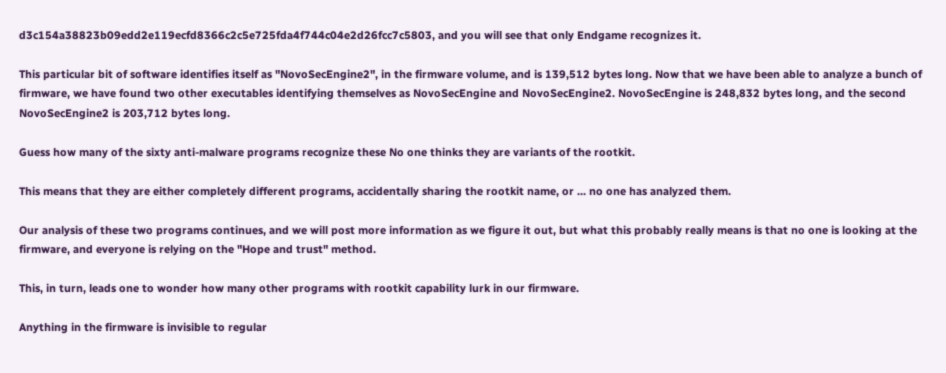d3c154a38823b09edd2e119ecfd8366c2c5e725fda4f744c04e2d26fcc7c5803, and you will see that only Endgame recognizes it.

This particular bit of software identifies itself as "NovoSecEngine2", in the firmware volume, and is 139,512 bytes long. Now that we have been able to analyze a bunch of firmware, we have found two other executables identifying themselves as NovoSecEngine and NovoSecEngine2. NovoSecEngine is 248,832 bytes long, and the second NovoSecEngine2 is 203,712 bytes long.

Guess how many of the sixty anti-malware programs recognize these No one thinks they are variants of the rootkit.

This means that they are either completely different programs, accidentally sharing the rootkit name, or ... no one has analyzed them.

Our analysis of these two programs continues, and we will post more information as we figure it out, but what this probably really means is that no one is looking at the firmware, and everyone is relying on the "Hope and trust" method.

This, in turn, leads one to wonder how many other programs with rootkit capability lurk in our firmware.

Anything in the firmware is invisible to regular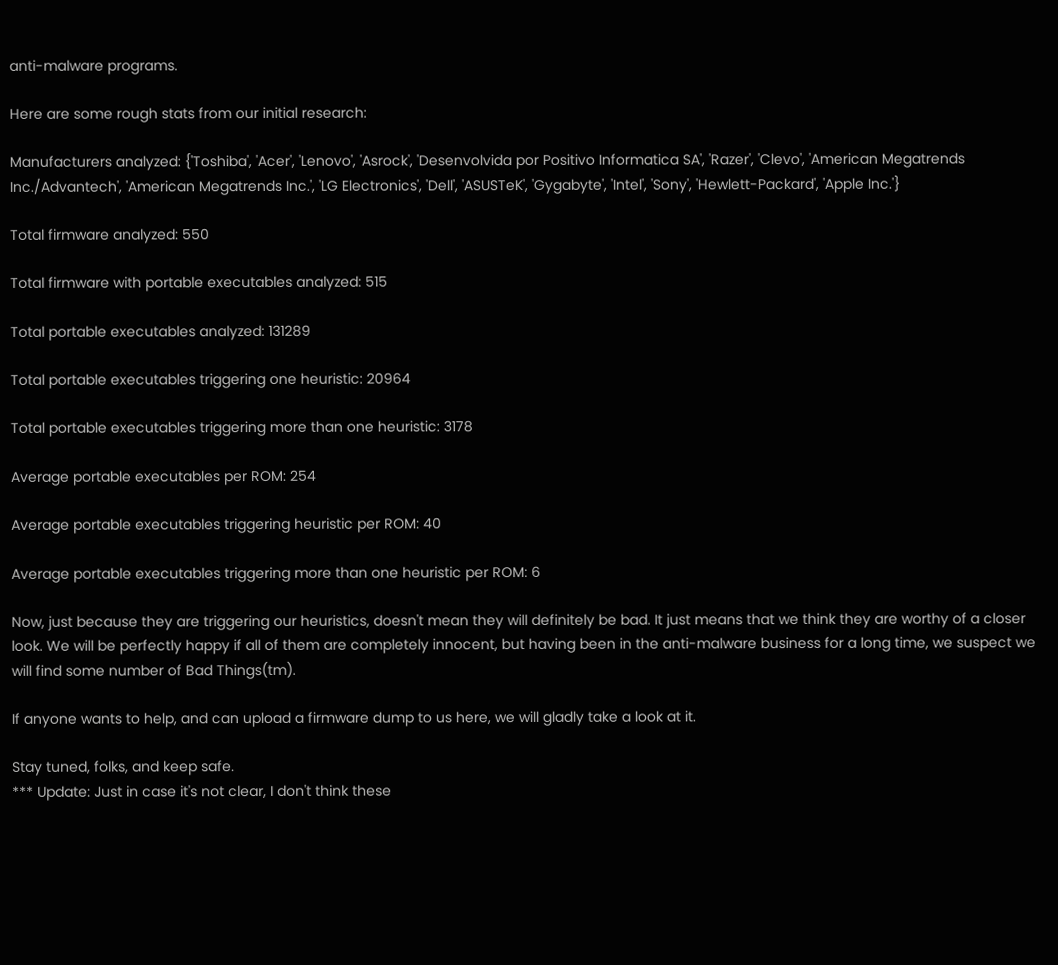anti-malware programs.

Here are some rough stats from our initial research:

Manufacturers analyzed: {'Toshiba', 'Acer', 'Lenovo', 'Asrock', 'Desenvolvida por Positivo Informatica SA', 'Razer', 'Clevo', 'American Megatrends Inc./Advantech', 'American Megatrends Inc.', 'LG Electronics', 'Dell', 'ASUSTeK', 'Gygabyte', 'Intel', 'Sony', 'Hewlett-Packard', 'Apple Inc.'}

Total firmware analyzed: 550

Total firmware with portable executables analyzed: 515

Total portable executables analyzed: 131289

Total portable executables triggering one heuristic: 20964

Total portable executables triggering more than one heuristic: 3178

Average portable executables per ROM: 254

Average portable executables triggering heuristic per ROM: 40

Average portable executables triggering more than one heuristic per ROM: 6

Now, just because they are triggering our heuristics, doesn't mean they will definitely be bad. It just means that we think they are worthy of a closer look. We will be perfectly happy if all of them are completely innocent, but having been in the anti-malware business for a long time, we suspect we will find some number of Bad Things(tm).

If anyone wants to help, and can upload a firmware dump to us here, we will gladly take a look at it.

Stay tuned, folks, and keep safe.
*** Update: Just in case it's not clear, I don't think these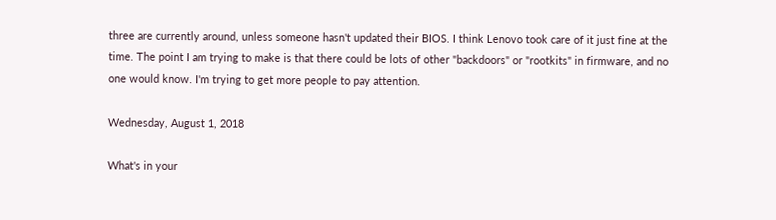three are currently around, unless someone hasn't updated their BIOS. I think Lenovo took care of it just fine at the time. The point I am trying to make is that there could be lots of other "backdoors" or "rootkits" in firmware, and no one would know. I'm trying to get more people to pay attention.

Wednesday, August 1, 2018

What's in your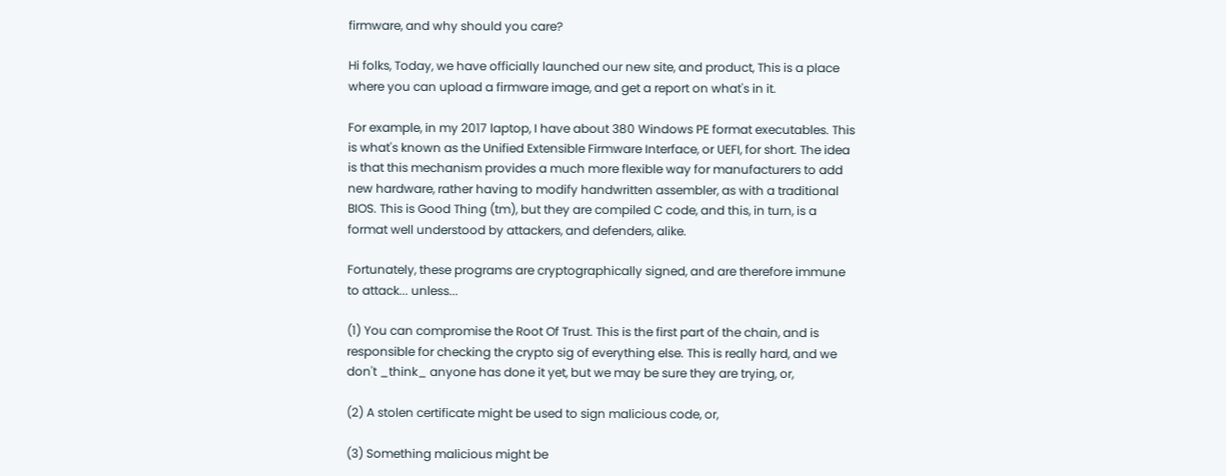firmware, and why should you care?

Hi folks, Today, we have officially launched our new site, and product, This is a place where you can upload a firmware image, and get a report on what's in it.

For example, in my 2017 laptop, I have about 380 Windows PE format executables. This is what's known as the Unified Extensible Firmware Interface, or UEFI, for short. The idea is that this mechanism provides a much more flexible way for manufacturers to add new hardware, rather having to modify handwritten assembler, as with a traditional BIOS. This is Good Thing (tm), but they are compiled C code, and this, in turn, is a format well understood by attackers, and defenders, alike.

Fortunately, these programs are cryptographically signed, and are therefore immune to attack... unless...

(1) You can compromise the Root Of Trust. This is the first part of the chain, and is responsible for checking the crypto sig of everything else. This is really hard, and we don't _think_ anyone has done it yet, but we may be sure they are trying, or,

(2) A stolen certificate might be used to sign malicious code, or,

(3) Something malicious might be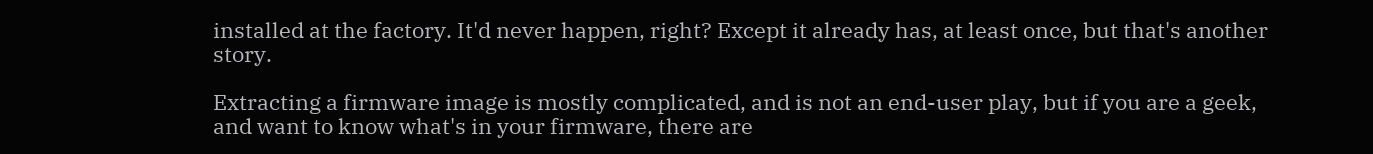installed at the factory. It'd never happen, right? Except it already has, at least once, but that's another story.

Extracting a firmware image is mostly complicated, and is not an end-user play, but if you are a geek, and want to know what's in your firmware, there are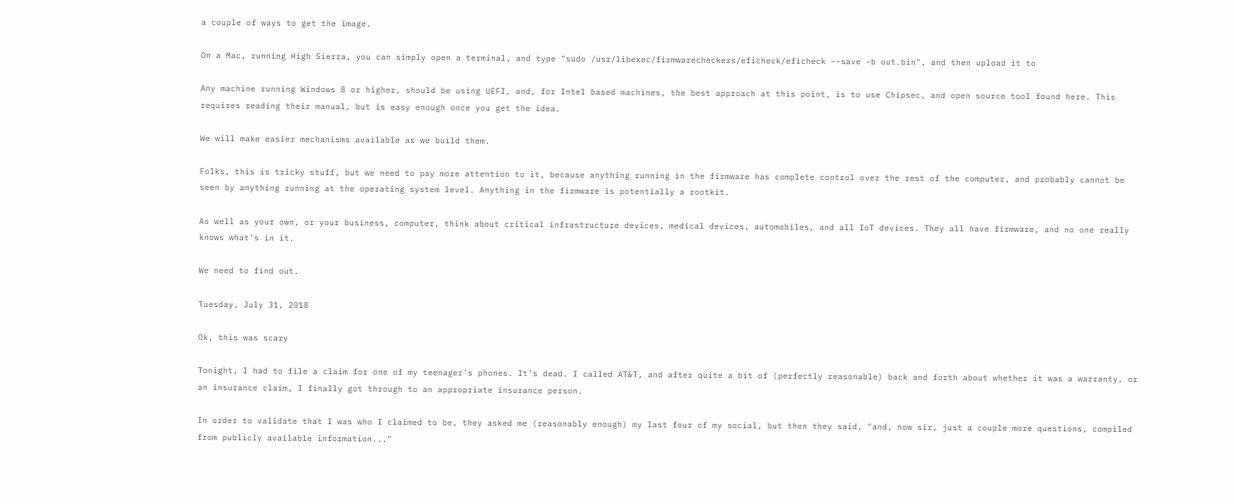a couple of ways to get the image.

On a Mac, running High Sierra, you can simply open a terminal, and type "sudo /usr/libexec/firmwarecheckers/eficheck/eficheck --save -b out.bin", and then upload it to

Any machine running Windows 8 or higher, should be using UEFI, and, for Intel based machines, the best approach at this point, is to use Chipsec, and open source tool found here. This requires reading their manual, but is easy enough once you get the idea.

We will make easier mechanisms available as we build them.

Folks, this is tricky stuff, but we need to pay more attention to it, because anything running in the firmware has complete control over the rest of the computer, and probably cannot be seen by anything running at the operating system level. Anything in the firmware is potentially a rootkit.

As well as your own, or your business, computer, think about critical infrastructure devices, medical devices, automobiles, and all IoT devices. They all have firmware, and no one really knows what's in it.

We need to find out.

Tuesday, July 31, 2018

Ok, this was scary

Tonight, I had to file a claim for one of my teenager's phones. It's dead. I called AT&T, and after quite a bit of (perfectly reasonable) back and forth about whether it was a warranty, or an insurance claim, I finally got through to an appropriate insurance person.

In order to validate that I was who I claimed to be, they asked me (reasonably enough) my last four of my social, but then they said, "and, now sir, just a couple more questions, compiled from publicly available information..."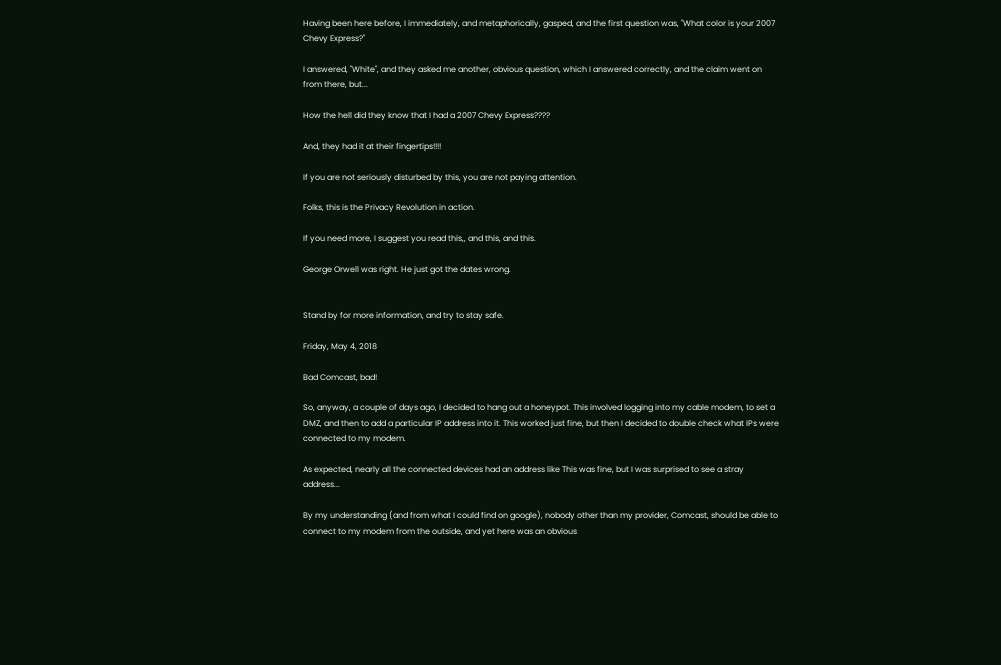Having been here before, I immediately, and metaphorically, gasped, and the first question was, "What color is your 2007 Chevy Express?"

I answered, "White", and they asked me another, obvious question, which I answered correctly, and the claim went on from there, but...

How the hell did they know that I had a 2007 Chevy Express????

And, they had it at their fingertips!!!!

If you are not seriously disturbed by this, you are not paying attention.

Folks, this is the Privacy Revolution in action.

If you need more, I suggest you read this,, and this, and this.

George Orwell was right. He just got the dates wrong.


Stand by for more information, and try to stay safe.

Friday, May 4, 2018

Bad Comcast, bad!

So, anyway, a couple of days ago, I decided to hang out a honeypot. This involved logging into my cable modem, to set a DMZ, and then to add a particular IP address into it. This worked just fine, but then I decided to double check what IPs were connected to my modem.

As expected, nearly all the connected devices had an address like This was fine, but I was surprised to see a stray address...

By my understanding (and from what I could find on google), nobody other than my provider, Comcast, should be able to connect to my modem from the outside, and yet here was an obvious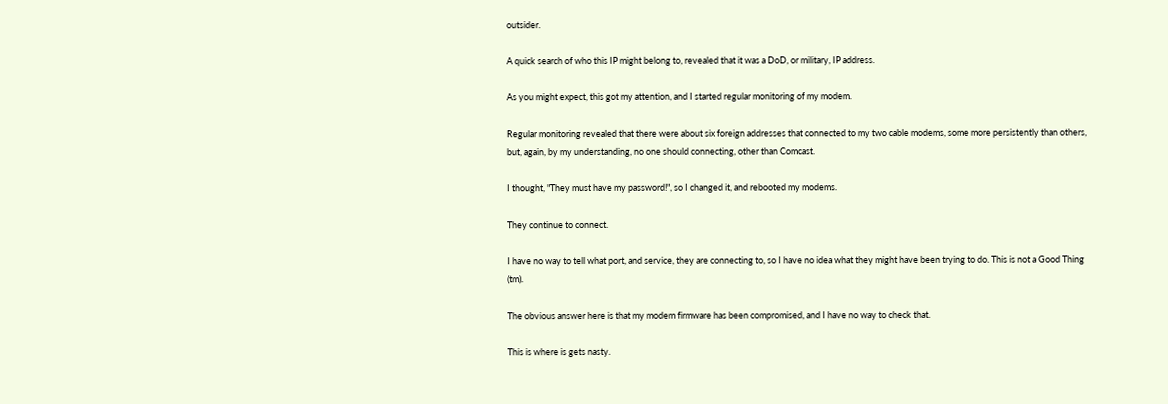outsider.

A quick search of who this IP might belong to, revealed that it was a DoD, or military, IP address.

As you might expect, this got my attention, and I started regular monitoring of my modem.

Regular monitoring revealed that there were about six foreign addresses that connected to my two cable modems, some more persistently than others, but, again, by my understanding, no one should connecting, other than Comcast.

I thought, "They must have my password!", so I changed it, and rebooted my modems.

They continue to connect.

I have no way to tell what port, and service, they are connecting to, so I have no idea what they might have been trying to do. This is not a Good Thing (tm).

The obvious answer here is that my modem firmware has been compromised, and I have no way to check that.

This is where is gets nasty.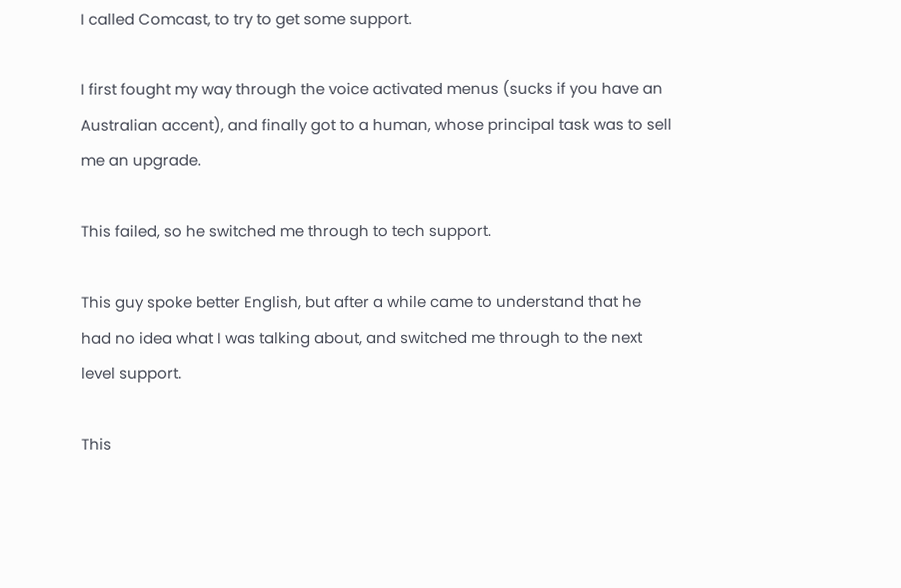I called Comcast, to try to get some support.

I first fought my way through the voice activated menus (sucks if you have an Australian accent), and finally got to a human, whose principal task was to sell me an upgrade.

This failed, so he switched me through to tech support.

This guy spoke better English, but after a while came to understand that he had no idea what I was talking about, and switched me through to the next level support.

This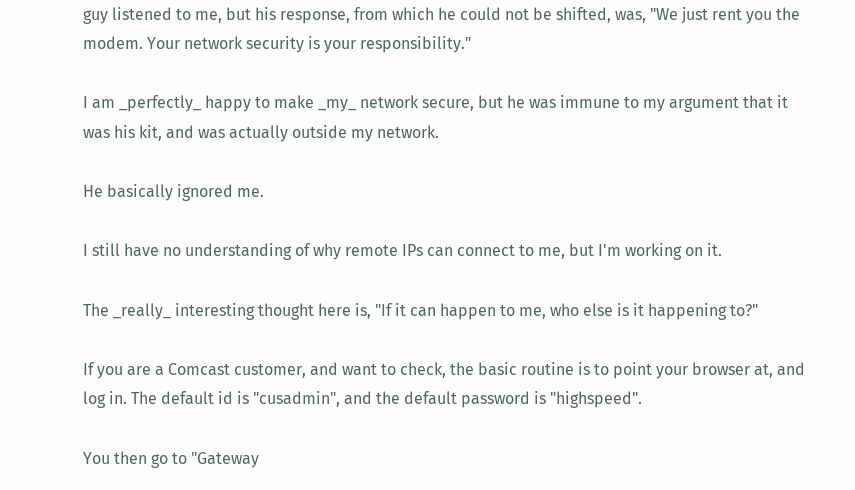guy listened to me, but his response, from which he could not be shifted, was, "We just rent you the modem. Your network security is your responsibility."

I am _perfectly_ happy to make _my_ network secure, but he was immune to my argument that it was his kit, and was actually outside my network.

He basically ignored me.

I still have no understanding of why remote IPs can connect to me, but I'm working on it.

The _really_ interesting thought here is, "If it can happen to me, who else is it happening to?"

If you are a Comcast customer, and want to check, the basic routine is to point your browser at, and log in. The default id is "cusadmin", and the default password is "highspeed".

You then go to "Gateway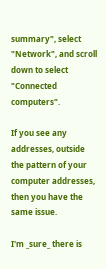summary", select "Network", and scroll down to select "Connected computers".

If you see any addresses, outside the pattern of your computer addresses, then you have the same issue.

I'm _sure_ there is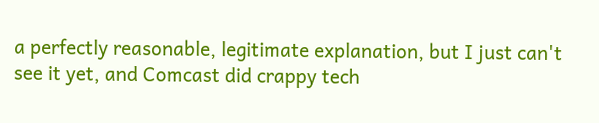a perfectly reasonable, legitimate explanation, but I just can't see it yet, and Comcast did crappy tech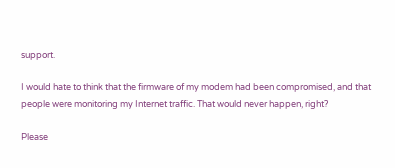support.

I would hate to think that the firmware of my modem had been compromised, and that people were monitoring my Internet traffic. That would never happen, right?

Please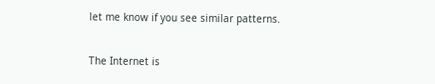let me know if you see similar patterns.

The Internet is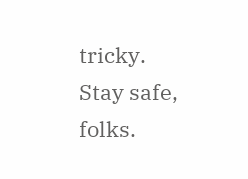tricky. Stay safe, folks.